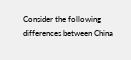Consider the following differences between China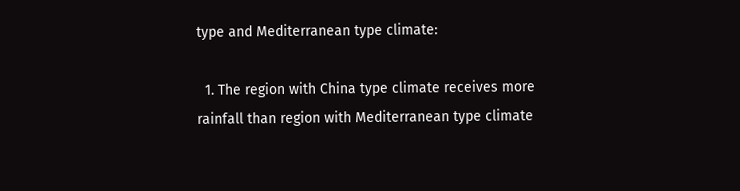type and Mediterranean type climate:

  1. The region with China type climate receives more rainfall than region with Mediterranean type climate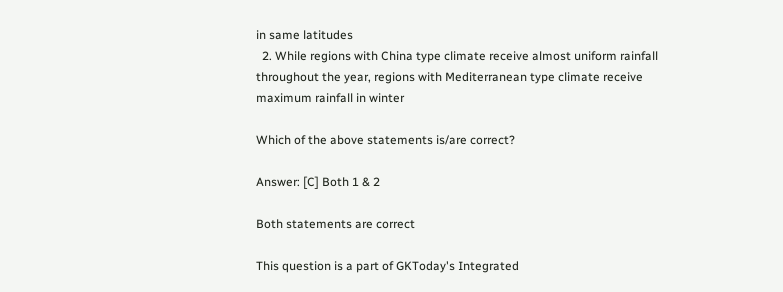in same latitudes
  2. While regions with China type climate receive almost uniform rainfall throughout the year, regions with Mediterranean type climate receive maximum rainfall in winter

Which of the above statements is/are correct?

Answer: [C] Both 1 & 2

Both statements are correct

This question is a part of GKToday's Integrated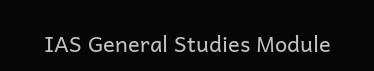IAS General Studies Module